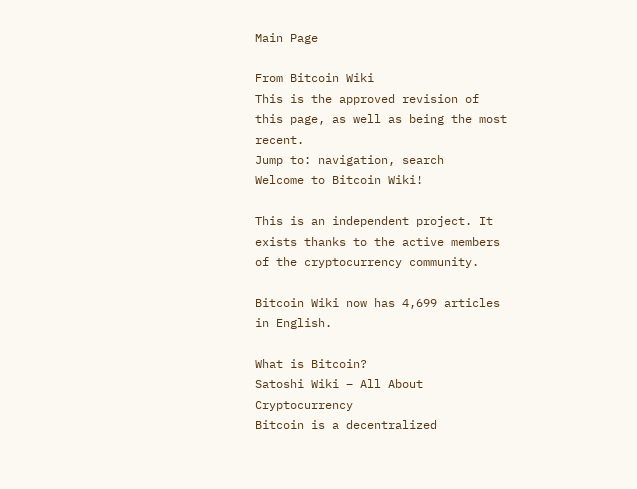Main Page

From Bitcoin Wiki
This is the approved revision of this page, as well as being the most recent.
Jump to: navigation, search
Welcome to Bitcoin Wiki!

This is an independent project. It exists thanks to the active members of the cryptocurrency community.

Bitcoin Wiki now has 4,699 articles in English.

What is Bitcoin?
Satoshi Wiki – All About Cryptocurrency
Bitcoin is a decentralized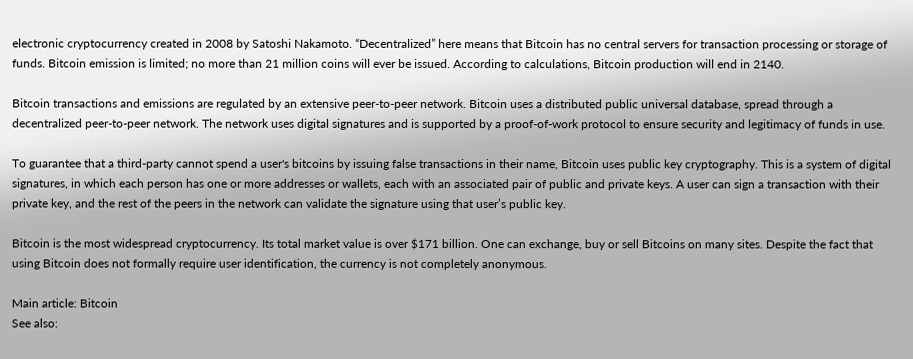electronic cryptocurrency created in 2008 by Satoshi Nakamoto. “Decentralized” here means that Bitcoin has no central servers for transaction processing or storage of funds. Bitcoin emission is limited; no more than 21 million coins will ever be issued. According to calculations, Bitcoin production will end in 2140.

Bitcoin transactions and emissions are regulated by an extensive peer-to-peer network. Bitcoin uses a distributed public universal database, spread through a decentralized peer-to-peer network. The network uses digital signatures and is supported by a proof-of-work protocol to ensure security and legitimacy of funds in use.

To guarantee that a third-party cannot spend a user's bitcoins by issuing false transactions in their name, Bitcoin uses public key cryptography. This is a system of digital signatures, in which each person has one or more addresses or wallets, each with an associated pair of public and private keys. A user can sign a transaction with their private key, and the rest of the peers in the network can validate the signature using that user’s public key.

Bitcoin is the most widespread cryptocurrency. Its total market value is over $171 billion. One can exchange, buy or sell Bitcoins on many sites. Despite the fact that using Bitcoin does not formally require user identification, the currency is not completely anonymous.

Main article: Bitcoin
See also: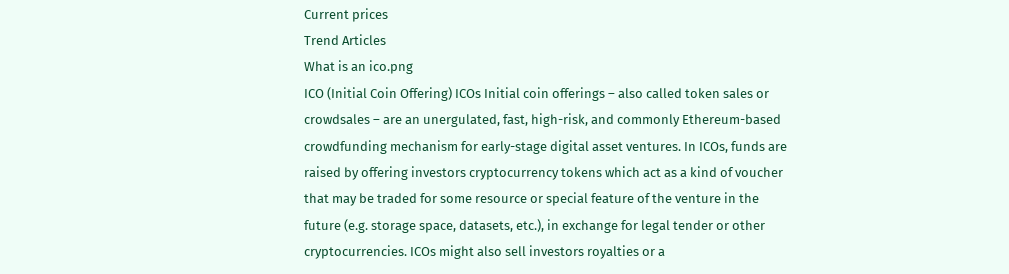Current prices
Trend Articles
What is an ico.png
ICO (Initial Coin Offering) ICOs Initial coin offerings – also called token sales or crowdsales – are an unergulated, fast, high-risk, and commonly Ethereum-based crowdfunding mechanism for early-stage digital asset ventures. In ICOs, funds are raised by offering investors cryptocurrency tokens which act as a kind of voucher that may be traded for some resource or special feature of the venture in the future (e.g. storage space, datasets, etc.), in exchange for legal tender or other cryptocurrencies. ICOs might also sell investors royalties or a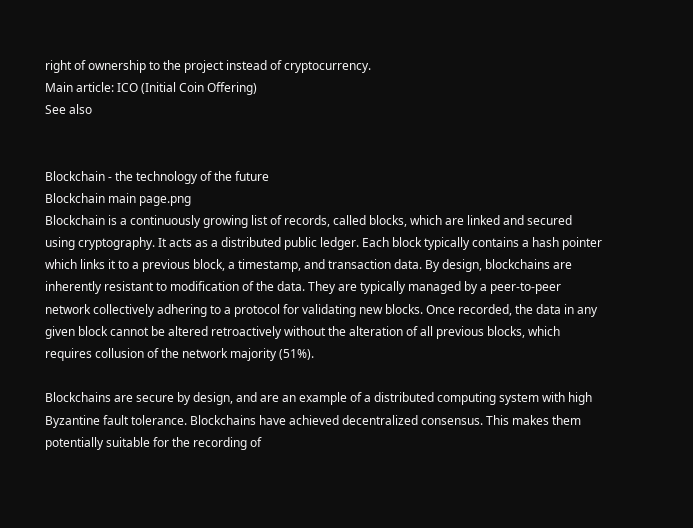right of ownership to the project instead of cryptocurrency.
Main article: ICO (Initial Coin Offering)
See also


Blockchain - the technology of the future
Blockchain main page.png
Blockchain is a continuously growing list of records, called blocks, which are linked and secured using cryptography. It acts as a distributed public ledger. Each block typically contains a hash pointer which links it to a previous block, a timestamp, and transaction data. By design, blockchains are inherently resistant to modification of the data. They are typically managed by a peer-to-peer network collectively adhering to a protocol for validating new blocks. Once recorded, the data in any given block cannot be altered retroactively without the alteration of all previous blocks, which requires collusion of the network majority (51%).

Blockchains are secure by design, and are an example of a distributed computing system with high Byzantine fault tolerance. Blockchains have achieved decentralized consensus. This makes them potentially suitable for the recording of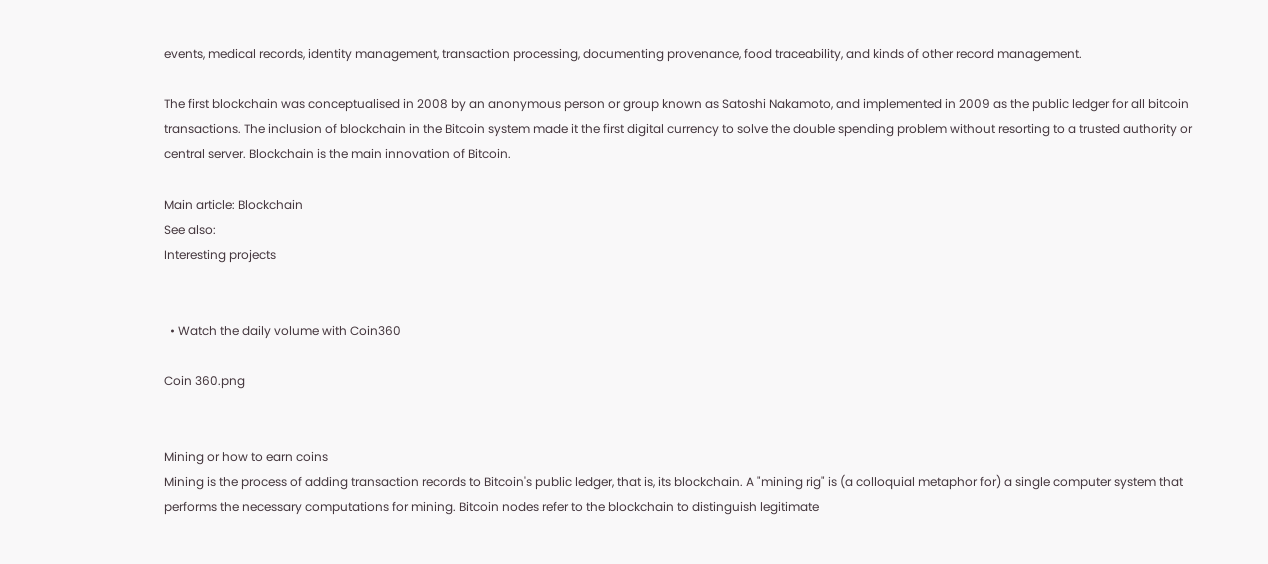events, medical records, identity management, transaction processing, documenting provenance, food traceability, and kinds of other record management.

The first blockchain was conceptualised in 2008 by an anonymous person or group known as Satoshi Nakamoto, and implemented in 2009 as the public ledger for all bitcoin transactions. The inclusion of blockchain in the Bitcoin system made it the first digital currency to solve the double spending problem without resorting to a trusted authority or central server. Blockchain is the main innovation of Bitcoin.

Main article: Blockchain
See also:
Interesting projects


  • Watch the daily volume with Coin360

Coin 360.png


Mining or how to earn coins
Mining is the process of adding transaction records to Bitcoin's public ledger, that is, its blockchain. A "mining rig" is (a colloquial metaphor for) a single computer system that performs the necessary computations for mining. Bitcoin nodes refer to the blockchain to distinguish legitimate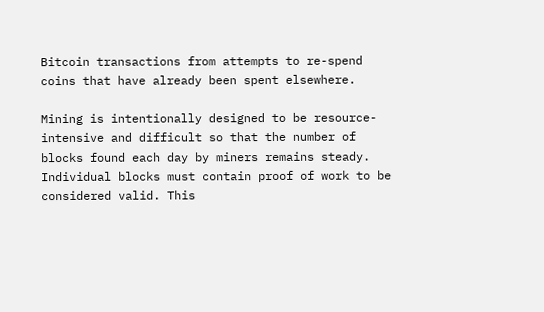Bitcoin transactions from attempts to re-spend coins that have already been spent elsewhere.

Mining is intentionally designed to be resource-intensive and difficult so that the number of blocks found each day by miners remains steady. Individual blocks must contain proof of work to be considered valid. This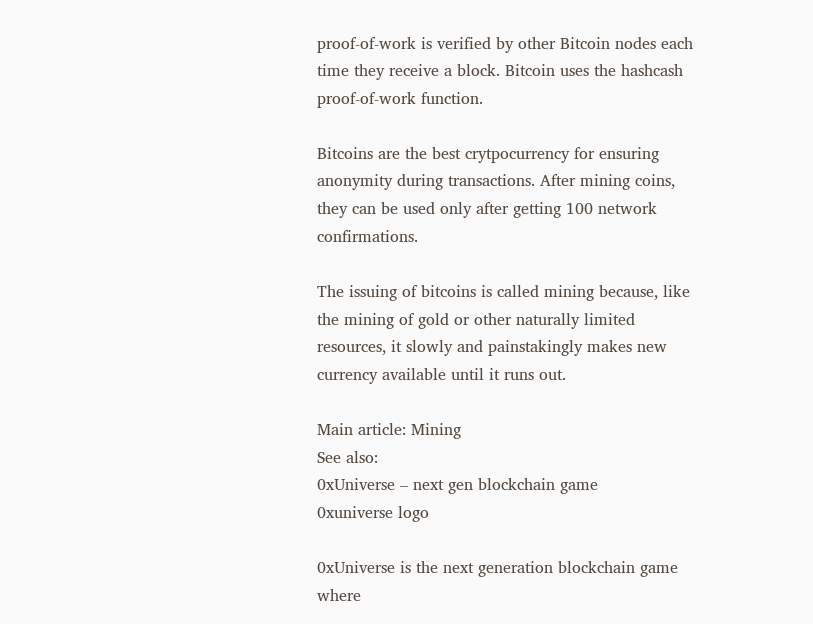proof-of-work is verified by other Bitcoin nodes each time they receive a block. Bitcoin uses the hashcash proof-of-work function.

Bitcoins are the best crytpocurrency for ensuring anonymity during transactions. After mining coins, they can be used only after getting 100 network confirmations.

The issuing of bitcoins is called mining because, like the mining of gold or other naturally limited resources, it slowly and painstakingly makes new currency available until it runs out.

Main article: Mining
See also:
0xUniverse – next gen blockchain game
0xuniverse logo

0xUniverse is the next generation blockchain game where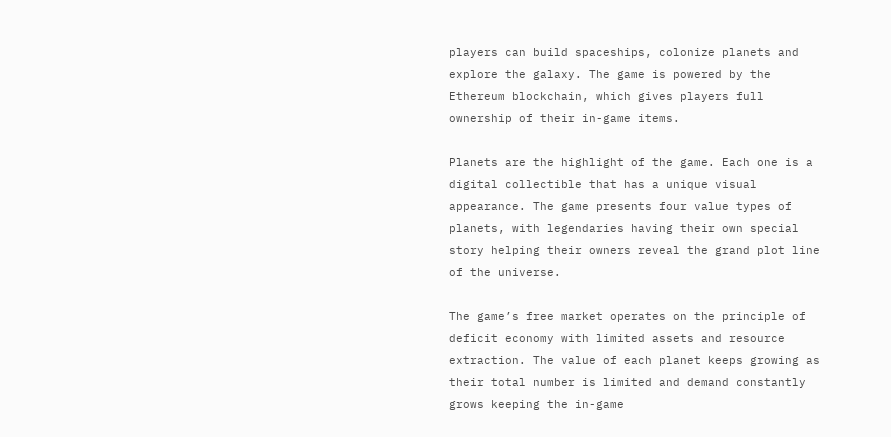players can build spaceships, colonize planets and explore the galaxy. The game is powered by the Ethereum blockchain, which gives players full ownership of their in-game items.

Planets are the highlight of the game. Each one is a digital collectible that has a unique visual appearance. The game presents four value types of planets, with legendaries having their own special story helping their owners reveal the grand plot line of the universe.

The game’s free market operates on the principle of deficit economy with limited assets and resource extraction. The value of each planet keeps growing as their total number is limited and demand constantly grows keeping the in-game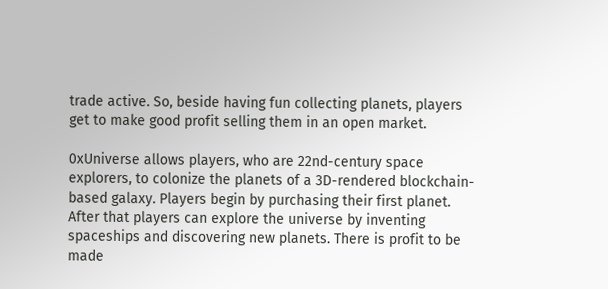trade active. So, beside having fun collecting planets, players get to make good profit selling them in an open market.

0xUniverse allows players, who are 22nd-century space explorers, to colonize the planets of a 3D-rendered blockchain-based galaxy. Players begin by purchasing their first planet. After that players can explore the universe by inventing spaceships and discovering new planets. There is profit to be made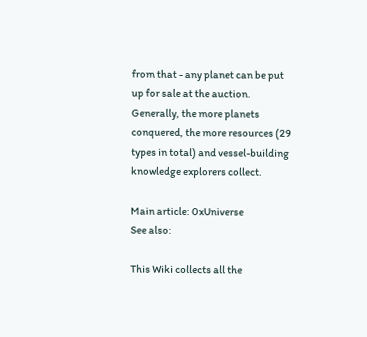from that - any planet can be put up for sale at the auction. Generally, the more planets conquered, the more resources (29 types in total) and vessel-building knowledge explorers collect.

Main article: 0xUniverse
See also:

This Wiki collects all the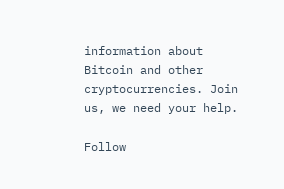information about Bitcoin and other cryptocurrencies. Join us, we need your help.

Follow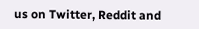us on Twitter, Reddit and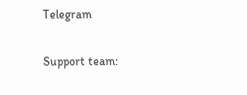Telegram

Support team: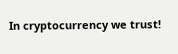In cryptocurrency we trust!